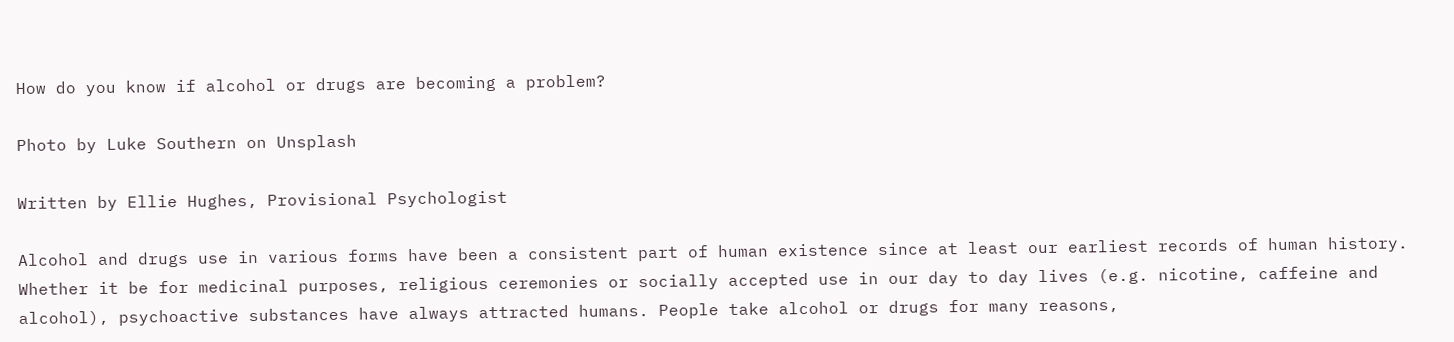How do you know if alcohol or drugs are becoming a problem?

Photo by Luke Southern on Unsplash

Written by Ellie Hughes, Provisional Psychologist

Alcohol and drugs use in various forms have been a consistent part of human existence since at least our earliest records of human history. Whether it be for medicinal purposes, religious ceremonies or socially accepted use in our day to day lives (e.g. nicotine, caffeine and alcohol), psychoactive substances have always attracted humans. People take alcohol or drugs for many reasons,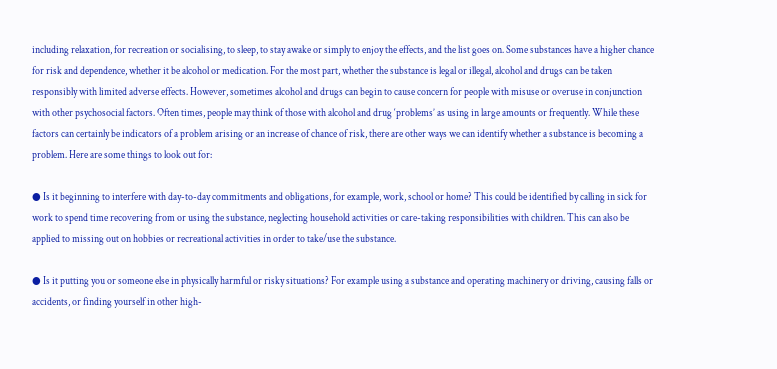including relaxation, for recreation or socialising, to sleep, to stay awake or simply to enjoy the effects, and the list goes on. Some substances have a higher chance for risk and dependence, whether it be alcohol or medication. For the most part, whether the substance is legal or illegal, alcohol and drugs can be taken responsibly with limited adverse effects. However, sometimes alcohol and drugs can begin to cause concern for people with misuse or overuse in conjunction with other psychosocial factors. Often times, people may think of those with alcohol and drug ‘problems’ as using in large amounts or frequently. While these factors can certainly be indicators of a problem arising or an increase of chance of risk, there are other ways we can identify whether a substance is becoming a problem. Here are some things to look out for:

● Is it beginning to interfere with day-to-day commitments and obligations, for example, work, school or home? This could be identified by calling in sick for work to spend time recovering from or using the substance, neglecting household activities or care-taking responsibilities with children. This can also be applied to missing out on hobbies or recreational activities in order to take/use the substance.

● Is it putting you or someone else in physically harmful or risky situations? For example using a substance and operating machinery or driving, causing falls or accidents, or finding yourself in other high-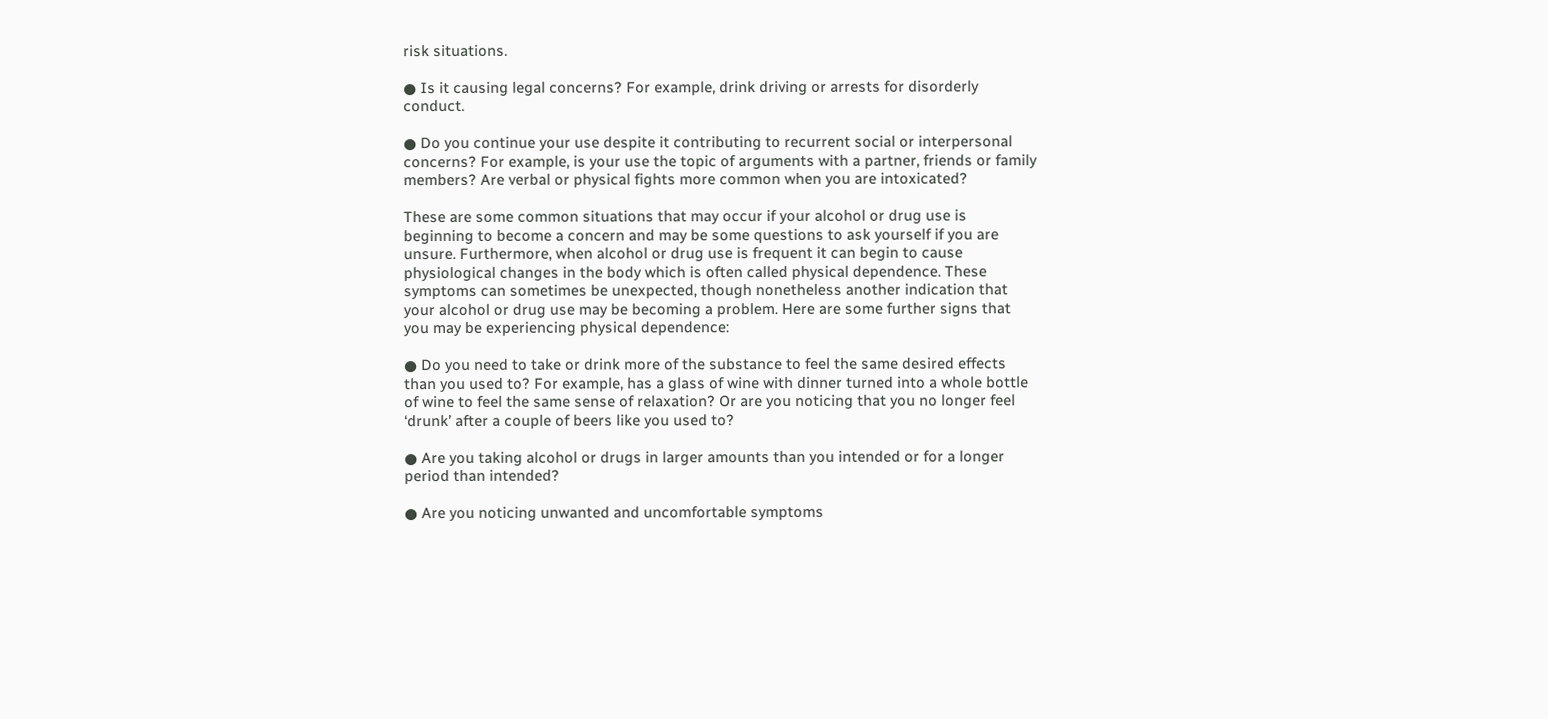risk situations.

● Is it causing legal concerns? For example, drink driving or arrests for disorderly conduct.

● Do you continue your use despite it contributing to recurrent social or interpersonal concerns? For example, is your use the topic of arguments with a partner, friends or family members? Are verbal or physical fights more common when you are intoxicated?

These are some common situations that may occur if your alcohol or drug use is beginning to become a concern and may be some questions to ask yourself if you are unsure. Furthermore, when alcohol or drug use is frequent it can begin to cause physiological changes in the body which is often called physical dependence. These symptoms can sometimes be unexpected, though nonetheless another indication that your alcohol or drug use may be becoming a problem. Here are some further signs that you may be experiencing physical dependence:

● Do you need to take or drink more of the substance to feel the same desired effects than you used to? For example, has a glass of wine with dinner turned into a whole bottle of wine to feel the same sense of relaxation? Or are you noticing that you no longer feel ‘drunk’ after a couple of beers like you used to?

● Are you taking alcohol or drugs in larger amounts than you intended or for a longer period than intended?

● Are you noticing unwanted and uncomfortable symptoms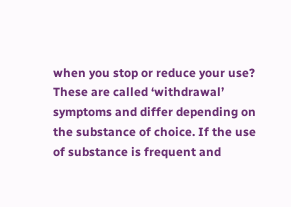when you stop or reduce your use? These are called ‘withdrawal’ symptoms and differ depending on the substance of choice. If the use of substance is frequent and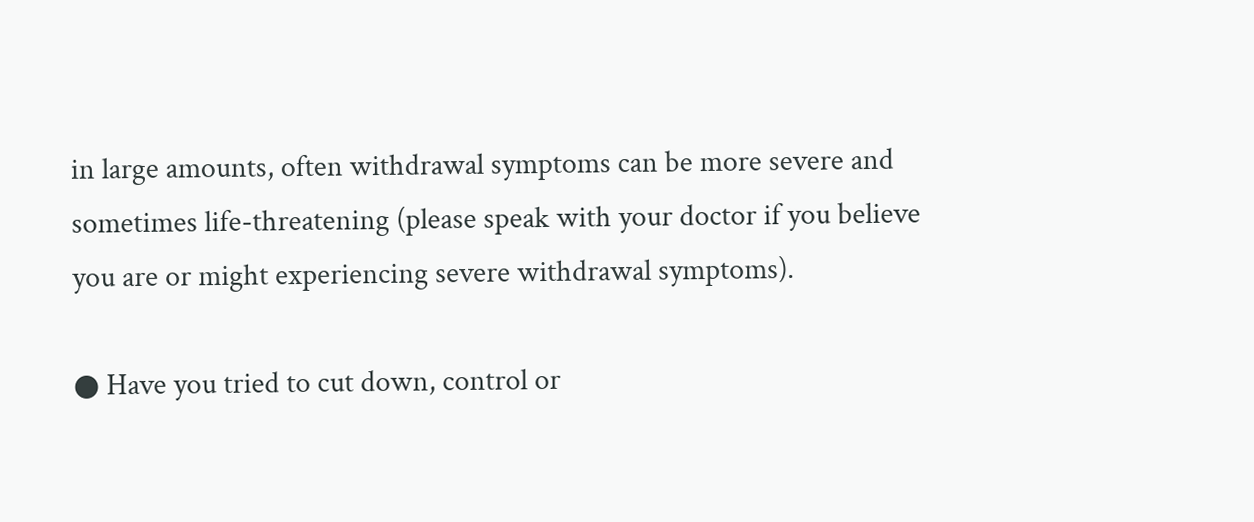in large amounts, often withdrawal symptoms can be more severe and sometimes life-threatening (please speak with your doctor if you believe you are or might experiencing severe withdrawal symptoms).

● Have you tried to cut down, control or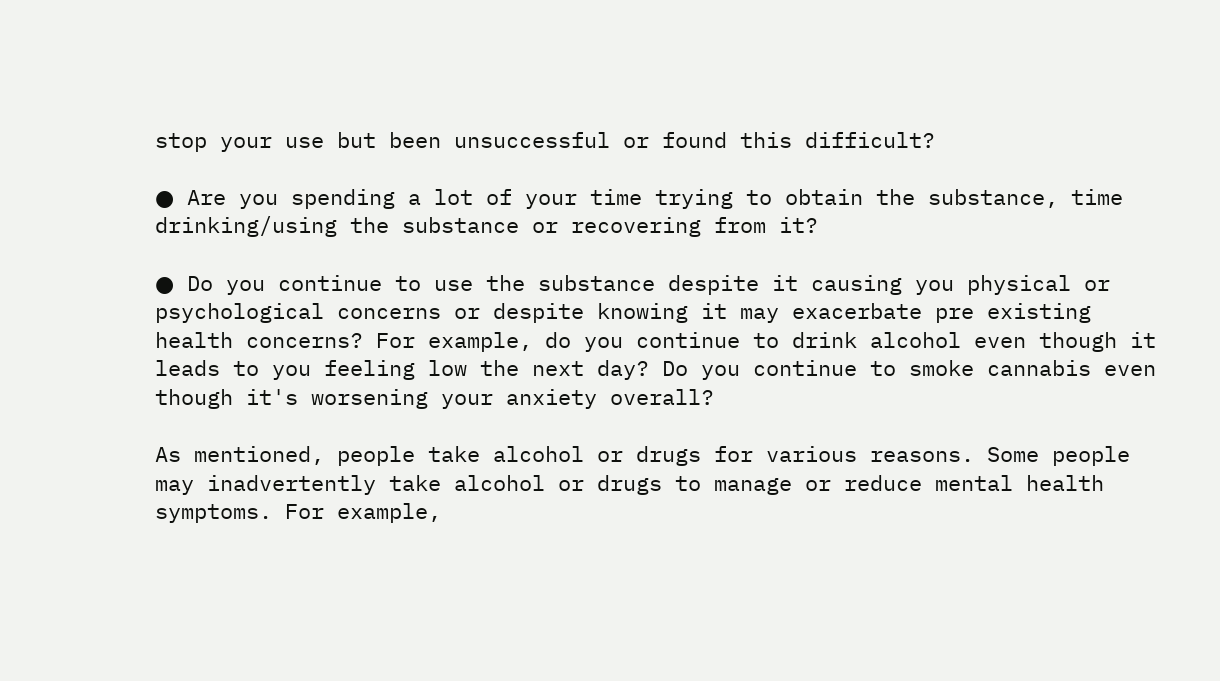stop your use but been unsuccessful or found this difficult?

● Are you spending a lot of your time trying to obtain the substance, time drinking/using the substance or recovering from it?

● Do you continue to use the substance despite it causing you physical or psychological concerns or despite knowing it may exacerbate pre existing health concerns? For example, do you continue to drink alcohol even though it leads to you feeling low the next day? Do you continue to smoke cannabis even though it's worsening your anxiety overall?

As mentioned, people take alcohol or drugs for various reasons. Some people may inadvertently take alcohol or drugs to manage or reduce mental health symptoms. For example,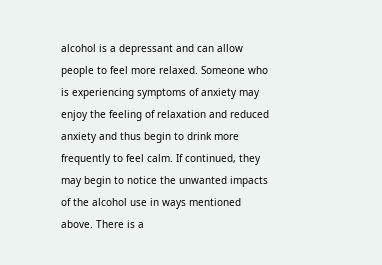alcohol is a depressant and can allow people to feel more relaxed. Someone who is experiencing symptoms of anxiety may enjoy the feeling of relaxation and reduced anxiety and thus begin to drink more frequently to feel calm. If continued, they may begin to notice the unwanted impacts of the alcohol use in ways mentioned above. There is a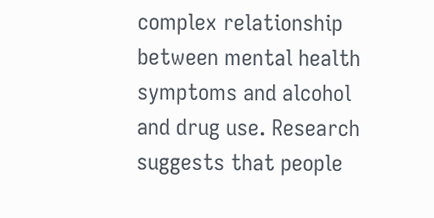complex relationship between mental health symptoms and alcohol and drug use. Research suggests that people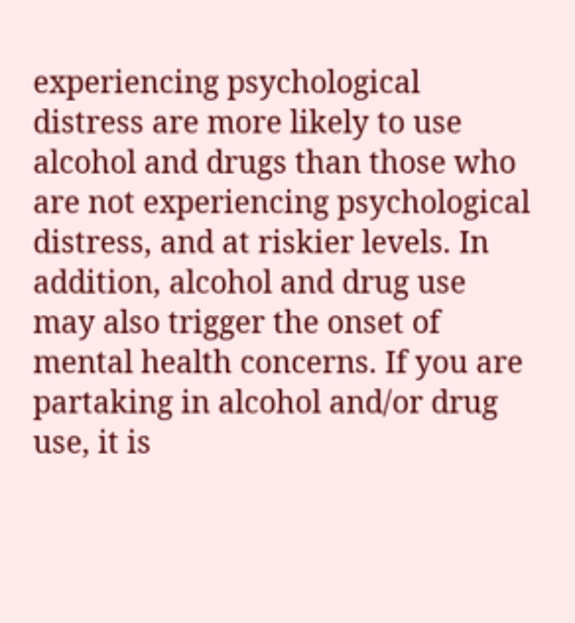experiencing psychological distress are more likely to use alcohol and drugs than those who are not experiencing psychological distress, and at riskier levels. In addition, alcohol and drug use may also trigger the onset of mental health concerns. If you are partaking in alcohol and/or drug use, it is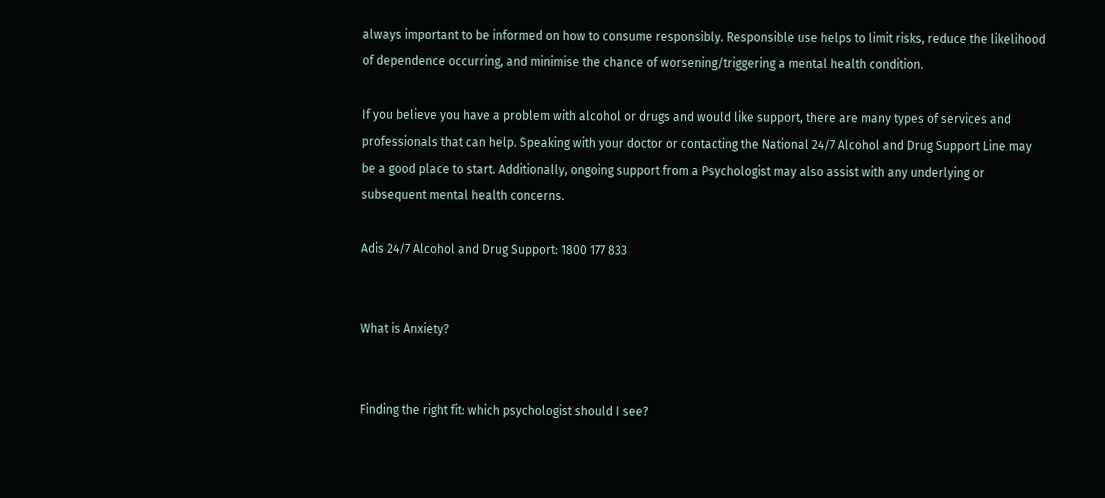always important to be informed on how to consume responsibly. Responsible use helps to limit risks, reduce the likelihood of dependence occurring, and minimise the chance of worsening/triggering a mental health condition.

If you believe you have a problem with alcohol or drugs and would like support, there are many types of services and professionals that can help. Speaking with your doctor or contacting the National 24/7 Alcohol and Drug Support Line may be a good place to start. Additionally, ongoing support from a Psychologist may also assist with any underlying or subsequent mental health concerns.

Adis 24/7 Alcohol and Drug Support: 1800 177 833


What is Anxiety?


Finding the right fit: which psychologist should I see?